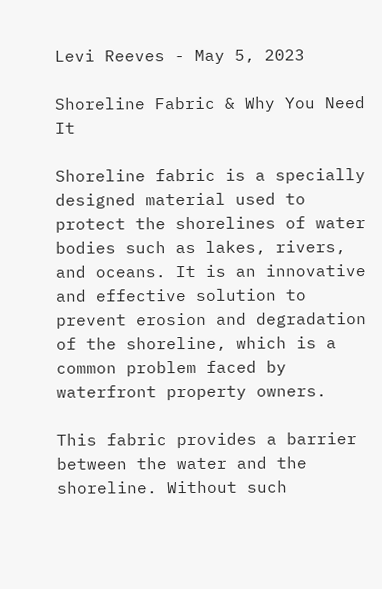Levi Reeves - May 5, 2023

Shoreline Fabric & Why You Need It

Shoreline fabric is a specially designed material used to protect the shorelines of water bodies such as lakes, rivers, and oceans. It is an innovative and effective solution to prevent erosion and degradation of the shoreline, which is a common problem faced by waterfront property owners.

This fabric provides a barrier between the water and the shoreline. Without such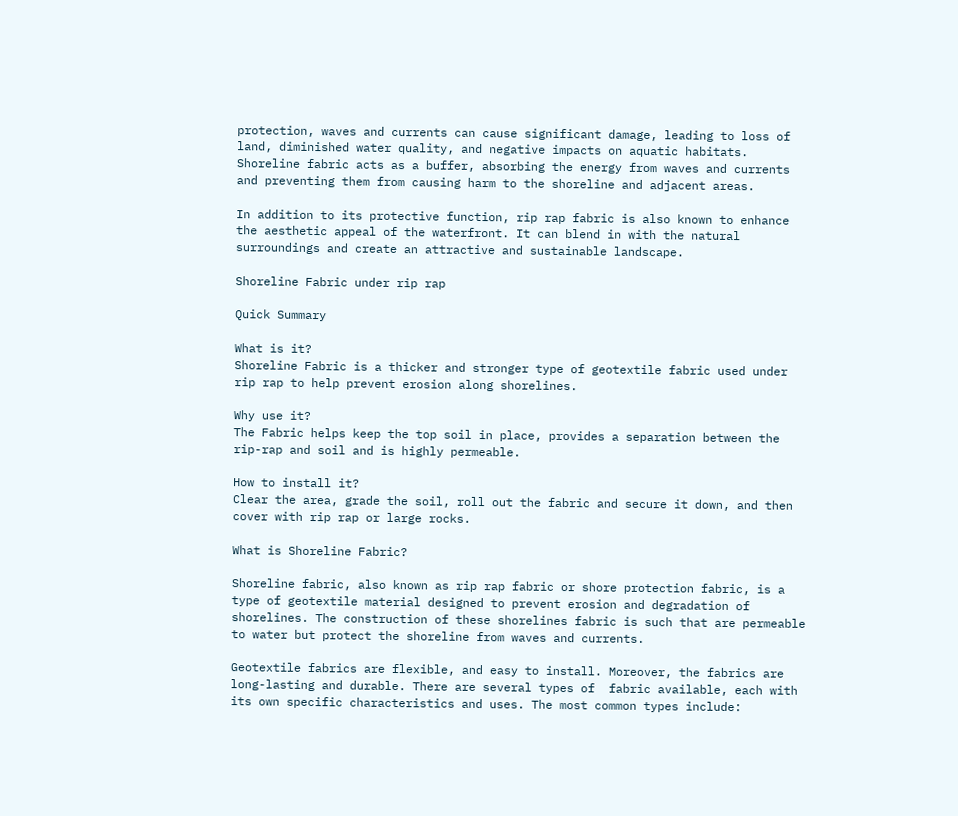protection, waves and currents can cause significant damage, leading to loss of land, diminished water quality, and negative impacts on aquatic habitats. Shoreline fabric acts as a buffer, absorbing the energy from waves and currents and preventing them from causing harm to the shoreline and adjacent areas.

In addition to its protective function, rip rap fabric is also known to enhance the aesthetic appeal of the waterfront. It can blend in with the natural surroundings and create an attractive and sustainable landscape.

Shoreline Fabric under rip rap

Quick Summary

What is it?
Shoreline Fabric is a thicker and stronger type of geotextile fabric used under rip rap to help prevent erosion along shorelines.

Why use it?
The Fabric helps keep the top soil in place, provides a separation between the rip-rap and soil and is highly permeable.

How to install it?
Clear the area, grade the soil, roll out the fabric and secure it down, and then cover with rip rap or large rocks.

What is Shoreline Fabric?

Shoreline fabric, also known as rip rap fabric or shore protection fabric, is a type of geotextile material designed to prevent erosion and degradation of shorelines. The construction of these shorelines fabric is such that are permeable to water but protect the shoreline from waves and currents.

Geotextile fabrics are flexible, and easy to install. Moreover, the fabrics are long-lasting and durable. There are several types of  fabric available, each with its own specific characteristics and uses. The most common types include: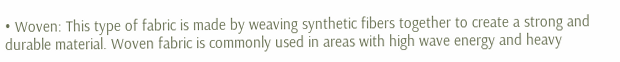• Woven: This type of fabric is made by weaving synthetic fibers together to create a strong and durable material. Woven fabric is commonly used in areas with high wave energy and heavy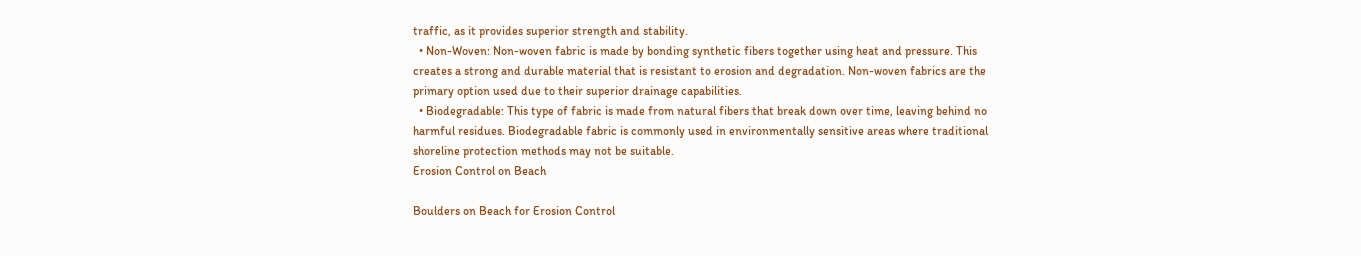traffic, as it provides superior strength and stability.
  • Non-Woven: Non-woven fabric is made by bonding synthetic fibers together using heat and pressure. This creates a strong and durable material that is resistant to erosion and degradation. Non-woven fabrics are the primary option used due to their superior drainage capabilities.
  • Biodegradable: This type of fabric is made from natural fibers that break down over time, leaving behind no harmful residues. Biodegradable fabric is commonly used in environmentally sensitive areas where traditional shoreline protection methods may not be suitable.
Erosion Control on Beach

Boulders on Beach for Erosion Control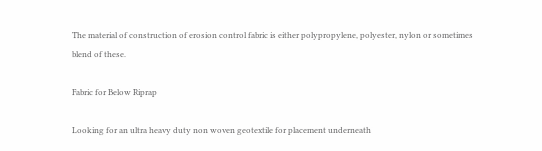The material of construction of erosion control fabric is either polypropylene, polyester, nylon or sometimes blend of these.

Fabric for Below Riprap

Looking for an ultra heavy duty non woven geotextile for placement underneath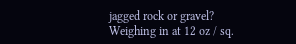jagged rock or gravel? Weighing in at 12 oz / sq.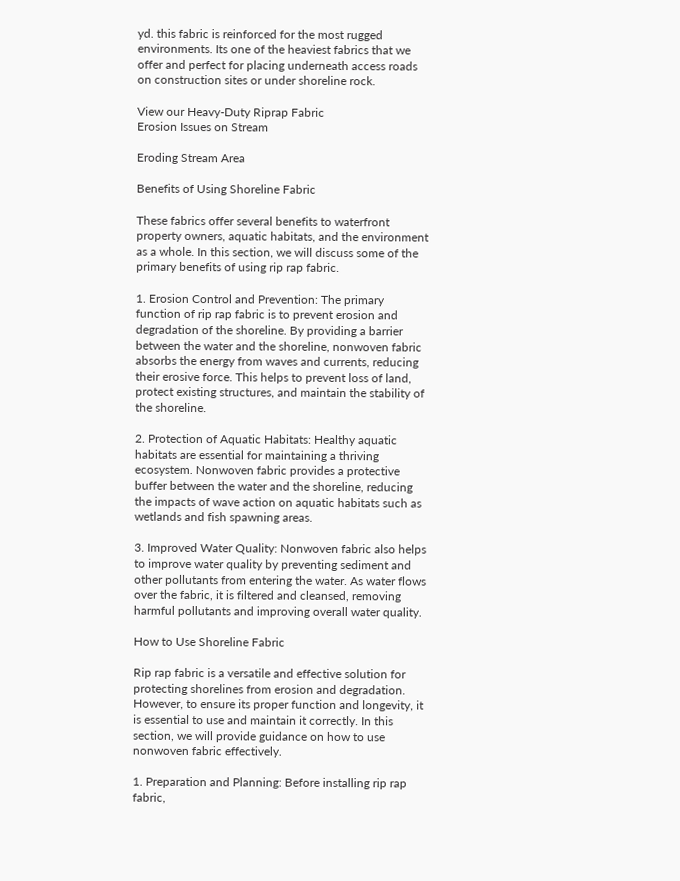yd. this fabric is reinforced for the most rugged environments. Its one of the heaviest fabrics that we offer and perfect for placing underneath access roads on construction sites or under shoreline rock.

View our Heavy-Duty Riprap Fabric
Erosion Issues on Stream

Eroding Stream Area

Benefits of Using Shoreline Fabric

These fabrics offer several benefits to waterfront property owners, aquatic habitats, and the environment as a whole. In this section, we will discuss some of the primary benefits of using rip rap fabric.

1. Erosion Control and Prevention: The primary function of rip rap fabric is to prevent erosion and degradation of the shoreline. By providing a barrier between the water and the shoreline, nonwoven fabric absorbs the energy from waves and currents, reducing their erosive force. This helps to prevent loss of land, protect existing structures, and maintain the stability of the shoreline.

2. Protection of Aquatic Habitats: Healthy aquatic habitats are essential for maintaining a thriving ecosystem. Nonwoven fabric provides a protective buffer between the water and the shoreline, reducing the impacts of wave action on aquatic habitats such as wetlands and fish spawning areas.

3. Improved Water Quality: Nonwoven fabric also helps to improve water quality by preventing sediment and other pollutants from entering the water. As water flows over the fabric, it is filtered and cleansed, removing harmful pollutants and improving overall water quality.

How to Use Shoreline Fabric

Rip rap fabric is a versatile and effective solution for protecting shorelines from erosion and degradation. However, to ensure its proper function and longevity, it is essential to use and maintain it correctly. In this section, we will provide guidance on how to use nonwoven fabric effectively.

1. Preparation and Planning: Before installing rip rap fabric,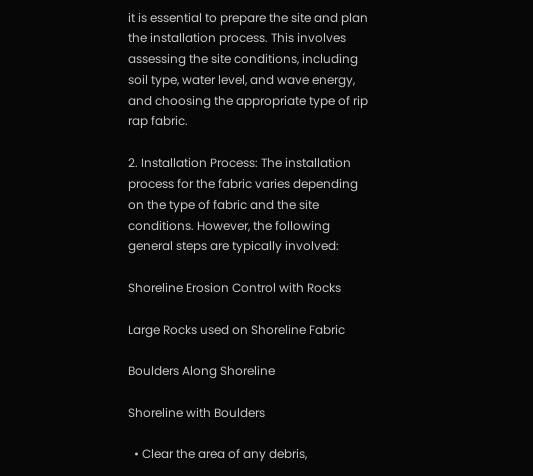it is essential to prepare the site and plan the installation process. This involves assessing the site conditions, including soil type, water level, and wave energy, and choosing the appropriate type of rip rap fabric.

2. Installation Process: The installation process for the fabric varies depending on the type of fabric and the site conditions. However, the following general steps are typically involved:

Shoreline Erosion Control with Rocks

Large Rocks used on Shoreline Fabric

Boulders Along Shoreline

Shoreline with Boulders

  • Clear the area of any debris,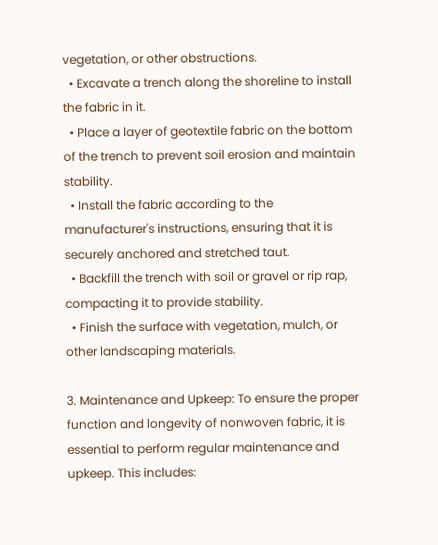vegetation, or other obstructions.
  • Excavate a trench along the shoreline to install the fabric in it.
  • Place a layer of geotextile fabric on the bottom of the trench to prevent soil erosion and maintain stability.
  • Install the fabric according to the manufacturer's instructions, ensuring that it is securely anchored and stretched taut.
  • Backfill the trench with soil or gravel or rip rap, compacting it to provide stability.
  • Finish the surface with vegetation, mulch, or other landscaping materials.

3. Maintenance and Upkeep: To ensure the proper function and longevity of nonwoven fabric, it is essential to perform regular maintenance and upkeep. This includes: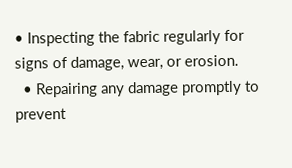• Inspecting the fabric regularly for signs of damage, wear, or erosion.
  • Repairing any damage promptly to prevent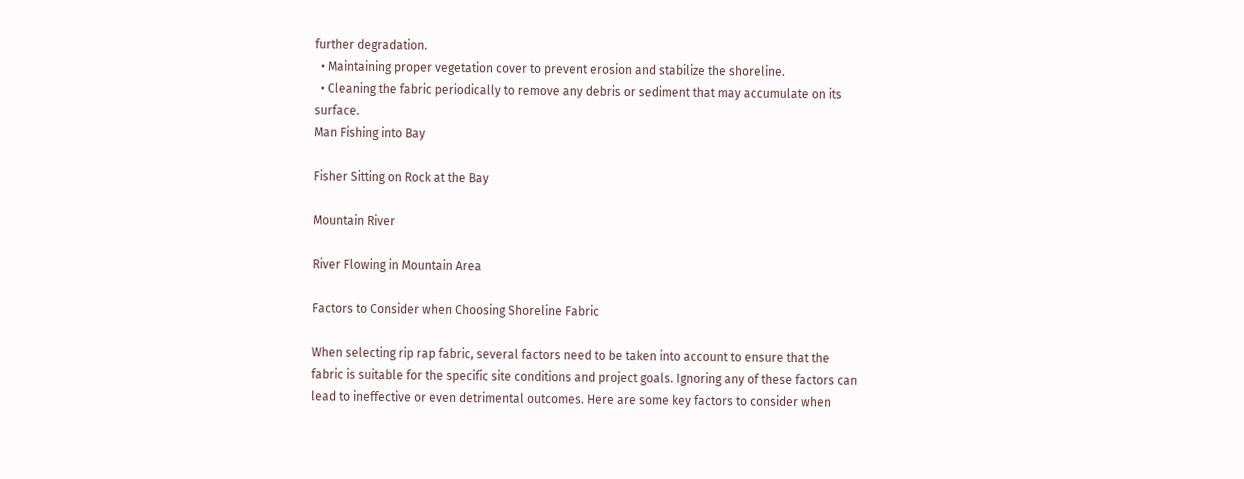further degradation.
  • Maintaining proper vegetation cover to prevent erosion and stabilize the shoreline.
  • Cleaning the fabric periodically to remove any debris or sediment that may accumulate on its surface.
Man Fishing into Bay

Fisher Sitting on Rock at the Bay

Mountain River

River Flowing in Mountain Area

Factors to Consider when Choosing Shoreline Fabric

When selecting rip rap fabric, several factors need to be taken into account to ensure that the fabric is suitable for the specific site conditions and project goals. Ignoring any of these factors can lead to ineffective or even detrimental outcomes. Here are some key factors to consider when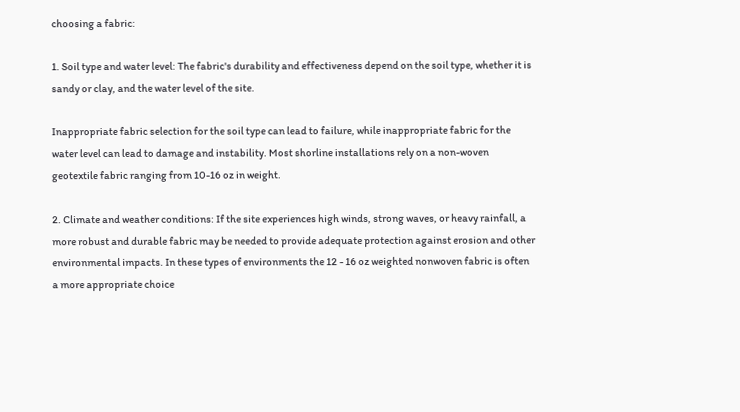choosing a fabric:

1. Soil type and water level: The fabric's durability and effectiveness depend on the soil type, whether it is sandy or clay, and the water level of the site.

Inappropriate fabric selection for the soil type can lead to failure, while inappropriate fabric for the water level can lead to damage and instability. Most shorline installations rely on a non-woven geotextile fabric ranging from 10-16 oz in weight.

2. Climate and weather conditions: If the site experiences high winds, strong waves, or heavy rainfall, a more robust and durable fabric may be needed to provide adequate protection against erosion and other environmental impacts. In these types of environments the 12 - 16 oz weighted nonwoven fabric is often a more appropriate choice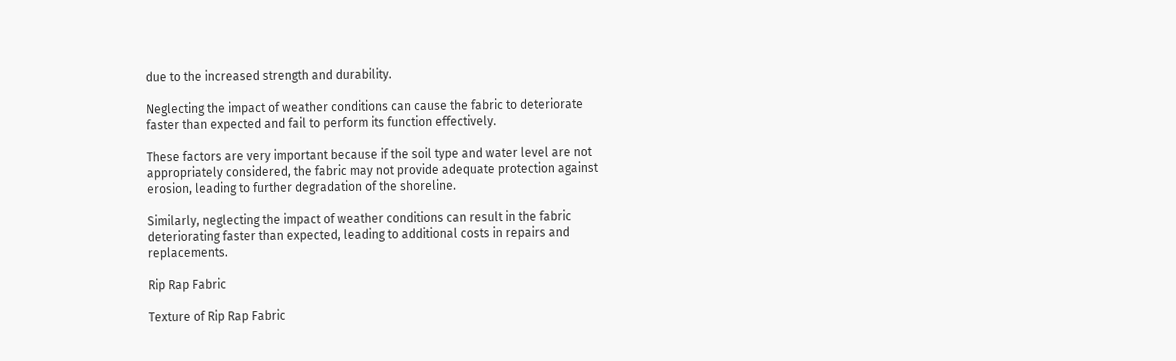due to the increased strength and durability.

Neglecting the impact of weather conditions can cause the fabric to deteriorate faster than expected and fail to perform its function effectively.

These factors are very important because if the soil type and water level are not appropriately considered, the fabric may not provide adequate protection against erosion, leading to further degradation of the shoreline.

Similarly, neglecting the impact of weather conditions can result in the fabric deteriorating faster than expected, leading to additional costs in repairs and replacements.

Rip Rap Fabric

Texture of Rip Rap Fabric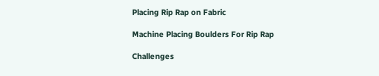Placing Rip Rap on Fabric

Machine Placing Boulders For Rip Rap

Challenges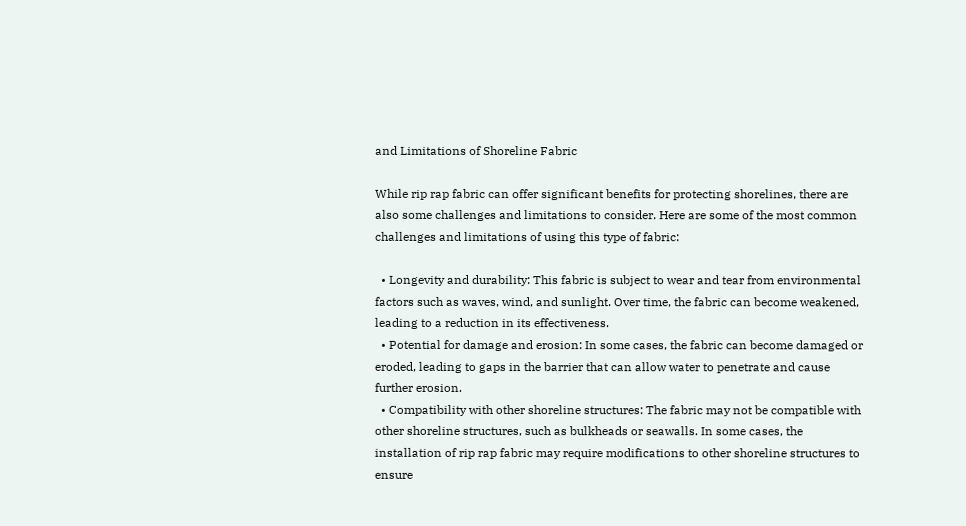and Limitations of Shoreline Fabric

While rip rap fabric can offer significant benefits for protecting shorelines, there are also some challenges and limitations to consider. Here are some of the most common challenges and limitations of using this type of fabric:

  • Longevity and durability: This fabric is subject to wear and tear from environmental factors such as waves, wind, and sunlight. Over time, the fabric can become weakened, leading to a reduction in its effectiveness.
  • Potential for damage and erosion: In some cases, the fabric can become damaged or eroded, leading to gaps in the barrier that can allow water to penetrate and cause further erosion.
  • Compatibility with other shoreline structures: The fabric may not be compatible with other shoreline structures, such as bulkheads or seawalls. In some cases, the installation of rip rap fabric may require modifications to other shoreline structures to ensure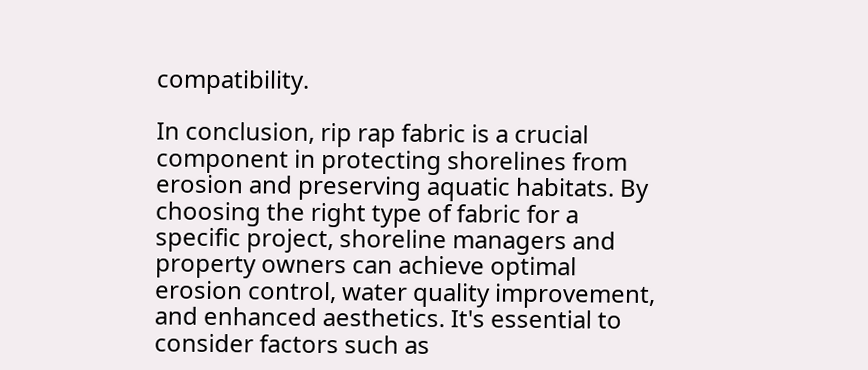compatibility.

In conclusion, rip rap fabric is a crucial component in protecting shorelines from erosion and preserving aquatic habitats. By choosing the right type of fabric for a specific project, shoreline managers and property owners can achieve optimal erosion control, water quality improvement, and enhanced aesthetics. It's essential to consider factors such as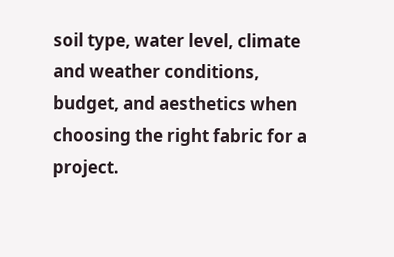soil type, water level, climate and weather conditions, budget, and aesthetics when choosing the right fabric for a project.